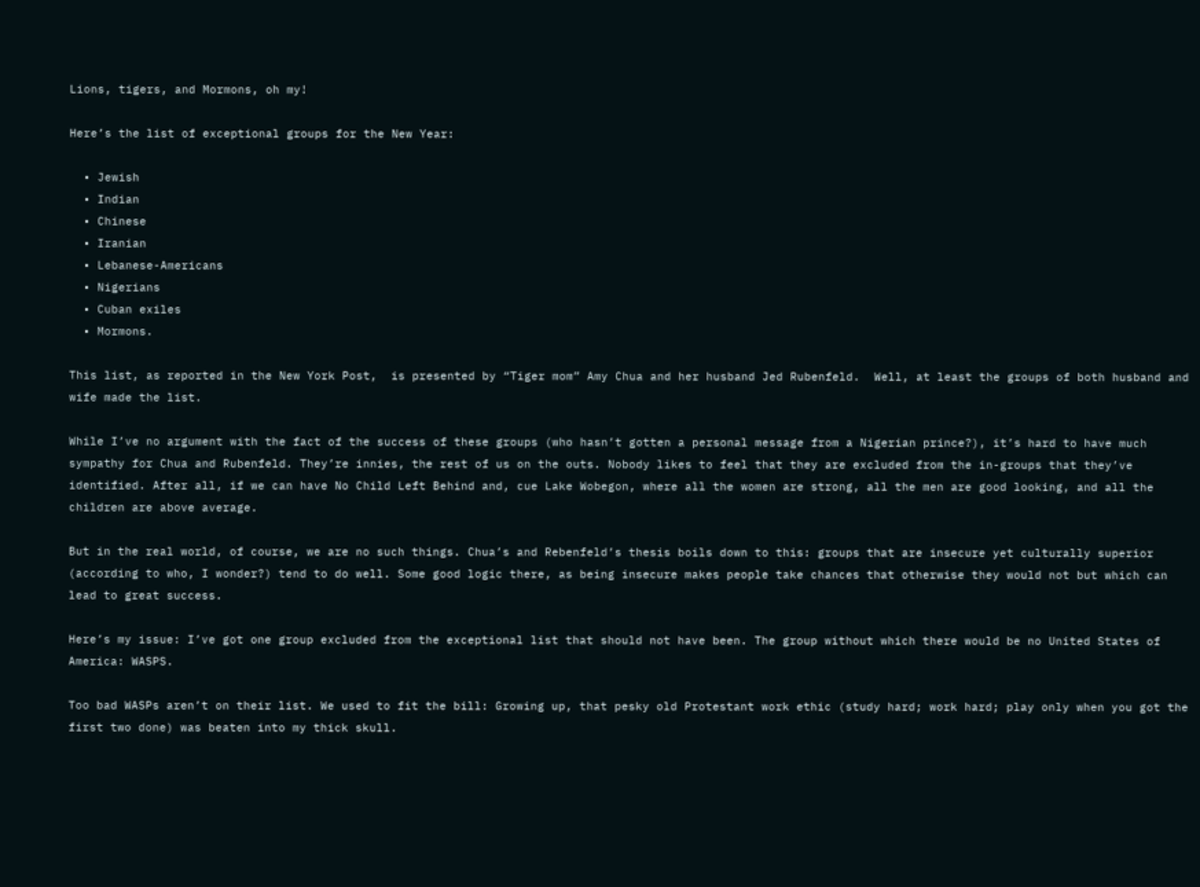Lions, tigers, and Mormons, oh my!

Here’s the list of exceptional groups for the New Year:

  • Jewish
  • Indian
  • Chinese
  • Iranian
  • Lebanese-Americans
  • Nigerians
  • Cuban exiles
  • Mormons.

This list, as reported in the New York Post,  is presented by “Tiger mom” Amy Chua and her husband Jed Rubenfeld.  Well, at least the groups of both husband and wife made the list.

While I’ve no argument with the fact of the success of these groups (who hasn’t gotten a personal message from a Nigerian prince?), it’s hard to have much sympathy for Chua and Rubenfeld. They’re innies, the rest of us on the outs. Nobody likes to feel that they are excluded from the in-groups that they’ve identified. After all, if we can have No Child Left Behind and, cue Lake Wobegon, where all the women are strong, all the men are good looking, and all the children are above average.

But in the real world, of course, we are no such things. Chua’s and Rebenfeld’s thesis boils down to this: groups that are insecure yet culturally superior (according to who, I wonder?) tend to do well. Some good logic there, as being insecure makes people take chances that otherwise they would not but which can lead to great success.

Here’s my issue: I’ve got one group excluded from the exceptional list that should not have been. The group without which there would be no United States of America: WASPS.

Too bad WASPs aren’t on their list. We used to fit the bill: Growing up, that pesky old Protestant work ethic (study hard; work hard; play only when you got the first two done) was beaten into my thick skull.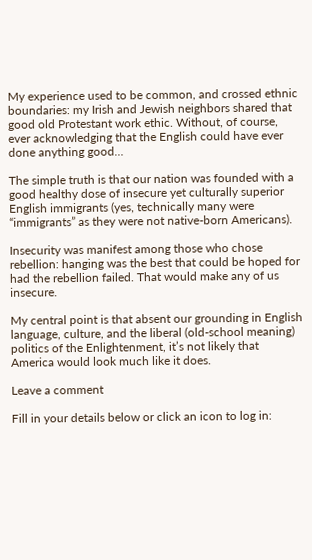My experience used to be common, and crossed ethnic boundaries: my Irish and Jewish neighbors shared that good old Protestant work ethic. Without, of course, ever acknowledging that the English could have ever done anything good…

The simple truth is that our nation was founded with a good healthy dose of insecure yet culturally superior English immigrants (yes, technically many were “immigrants” as they were not native-born Americans).

Insecurity was manifest among those who chose rebellion: hanging was the best that could be hoped for had the rebellion failed. That would make any of us insecure.

My central point is that absent our grounding in English language, culture, and the liberal (old-school meaning) politics of the Enlightenment, it’s not likely that America would look much like it does.

Leave a comment

Fill in your details below or click an icon to log in: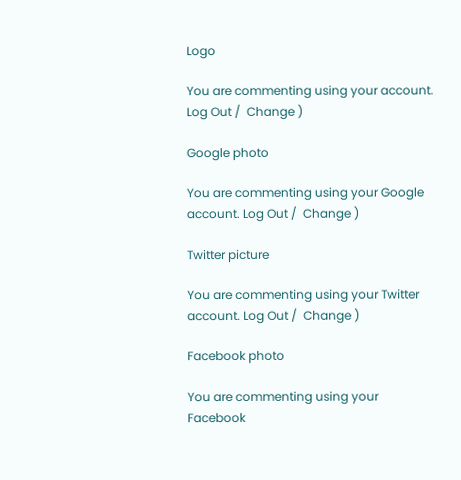Logo

You are commenting using your account. Log Out /  Change )

Google photo

You are commenting using your Google account. Log Out /  Change )

Twitter picture

You are commenting using your Twitter account. Log Out /  Change )

Facebook photo

You are commenting using your Facebook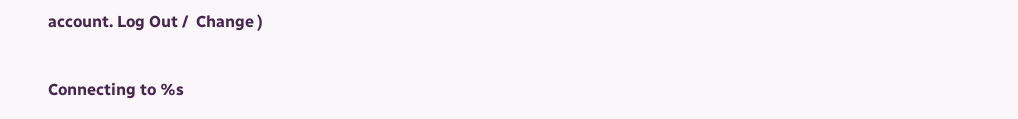account. Log Out /  Change )

Connecting to %s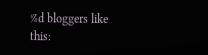%d bloggers like this: